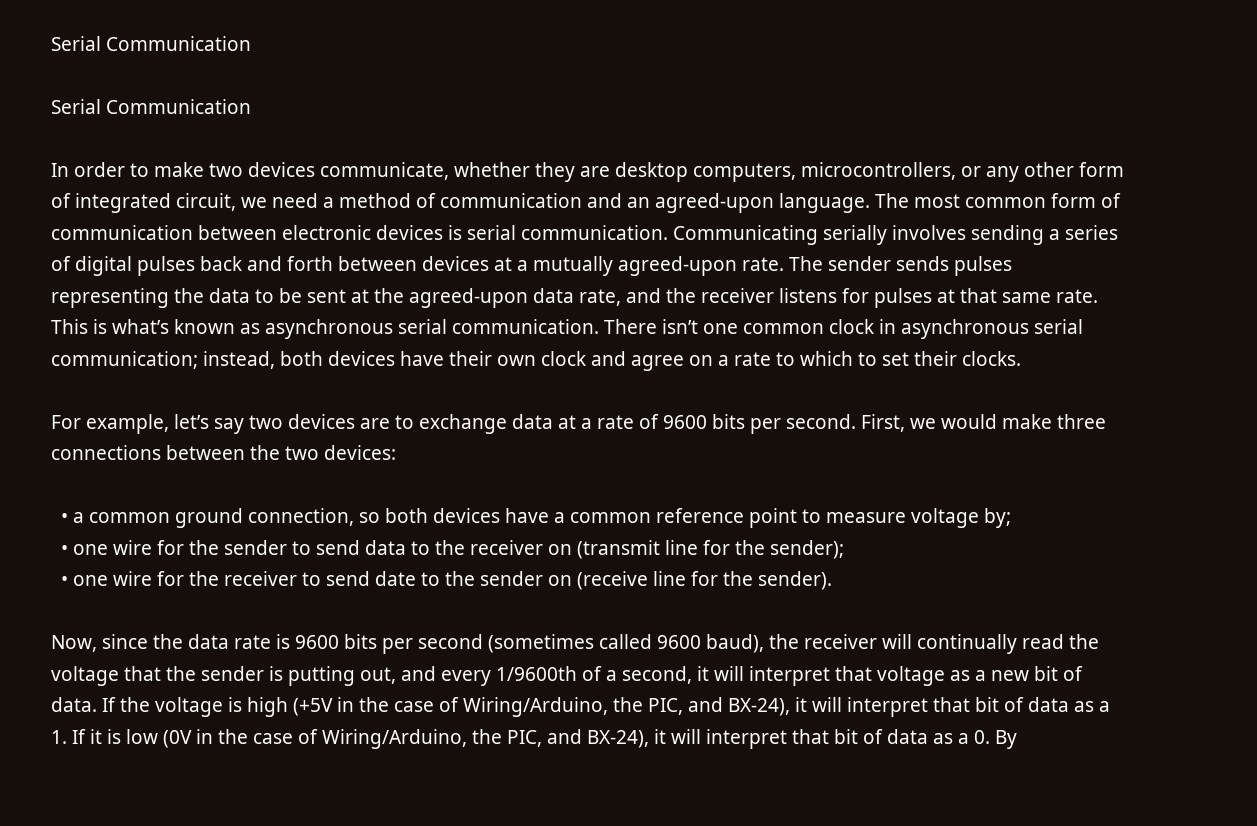Serial Communication

Serial Communication

In order to make two devices communicate, whether they are desktop computers, microcontrollers, or any other form of integrated circuit, we need a method of communication and an agreed-upon language. The most common form of communication between electronic devices is serial communication. Communicating serially involves sending a series of digital pulses back and forth between devices at a mutually agreed-upon rate. The sender sends pulses representing the data to be sent at the agreed-upon data rate, and the receiver listens for pulses at that same rate. This is what’s known as asynchronous serial communication. There isn’t one common clock in asynchronous serial communication; instead, both devices have their own clock and agree on a rate to which to set their clocks.

For example, let’s say two devices are to exchange data at a rate of 9600 bits per second. First, we would make three connections between the two devices:

  • a common ground connection, so both devices have a common reference point to measure voltage by;
  • one wire for the sender to send data to the receiver on (transmit line for the sender);
  • one wire for the receiver to send date to the sender on (receive line for the sender).

Now, since the data rate is 9600 bits per second (sometimes called 9600 baud), the receiver will continually read the voltage that the sender is putting out, and every 1/9600th of a second, it will interpret that voltage as a new bit of data. If the voltage is high (+5V in the case of Wiring/Arduino, the PIC, and BX-24), it will interpret that bit of data as a 1. If it is low (0V in the case of Wiring/Arduino, the PIC, and BX-24), it will interpret that bit of data as a 0. By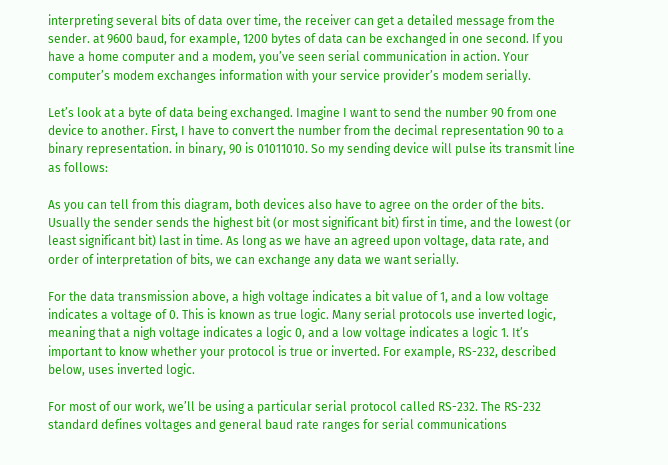interpreting several bits of data over time, the receiver can get a detailed message from the sender. at 9600 baud, for example, 1200 bytes of data can be exchanged in one second. If you have a home computer and a modem, you’ve seen serial communication in action. Your computer’s modem exchanges information with your service provider’s modem serially.

Let’s look at a byte of data being exchanged. Imagine I want to send the number 90 from one device to another. First, I have to convert the number from the decimal representation 90 to a binary representation. in binary, 90 is 01011010. So my sending device will pulse its transmit line as follows:

As you can tell from this diagram, both devices also have to agree on the order of the bits. Usually the sender sends the highest bit (or most significant bit) first in time, and the lowest (or least significant bit) last in time. As long as we have an agreed upon voltage, data rate, and order of interpretation of bits, we can exchange any data we want serially.

For the data transmission above, a high voltage indicates a bit value of 1, and a low voltage indicates a voltage of 0. This is known as true logic. Many serial protocols use inverted logic, meaning that a nigh voltage indicates a logic 0, and a low voltage indicates a logic 1. It’s important to know whether your protocol is true or inverted. For example, RS-232, described below, uses inverted logic.

For most of our work, we’ll be using a particular serial protocol called RS-232. The RS-232 standard defines voltages and general baud rate ranges for serial communications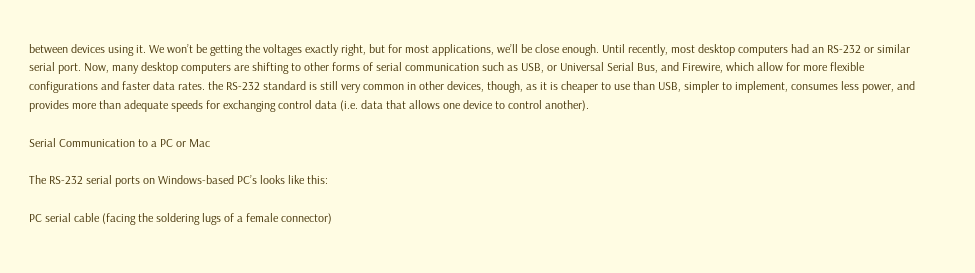between devices using it. We won’t be getting the voltages exactly right, but for most applications, we’ll be close enough. Until recently, most desktop computers had an RS-232 or similar serial port. Now, many desktop computers are shifting to other forms of serial communication such as USB, or Universal Serial Bus, and Firewire, which allow for more flexible configurations and faster data rates. the RS-232 standard is still very common in other devices, though, as it is cheaper to use than USB, simpler to implement, consumes less power, and provides more than adequate speeds for exchanging control data (i.e. data that allows one device to control another).

Serial Communication to a PC or Mac

The RS-232 serial ports on Windows-based PC’s looks like this:

PC serial cable (facing the soldering lugs of a female connector)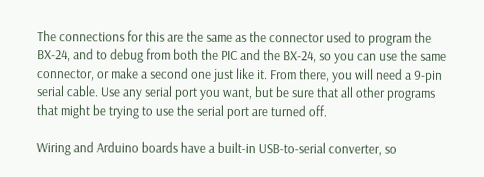The connections for this are the same as the connector used to program the BX-24, and to debug from both the PIC and the BX-24, so you can use the same connector, or make a second one just like it. From there, you will need a 9-pin serial cable. Use any serial port you want, but be sure that all other programs that might be trying to use the serial port are turned off.

Wiring and Arduino boards have a built-in USB-to-serial converter, so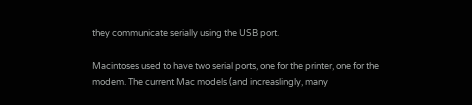they communicate serially using the USB port.

Macintoses used to have two serial ports, one for the printer, one for the modem. The current Mac models (and increaslingly, many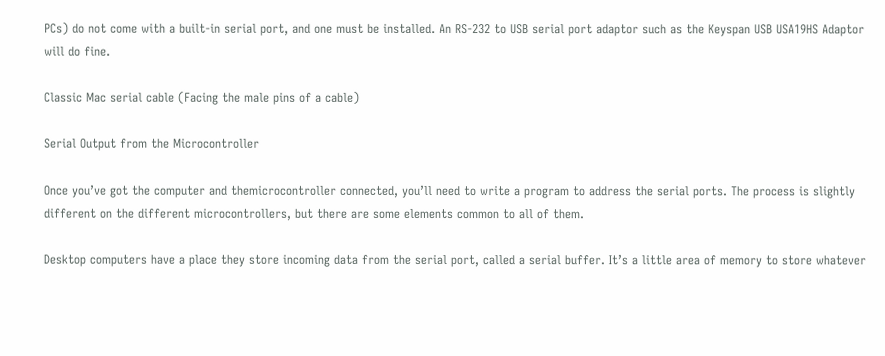PCs) do not come with a built-in serial port, and one must be installed. An RS-232 to USB serial port adaptor such as the Keyspan USB USA19HS Adaptor will do fine.

Classic Mac serial cable (Facing the male pins of a cable)

Serial Output from the Microcontroller

Once you’ve got the computer and themicrocontroller connected, you’ll need to write a program to address the serial ports. The process is slightly different on the different microcontrollers, but there are some elements common to all of them.

Desktop computers have a place they store incoming data from the serial port, called a serial buffer. It’s a little area of memory to store whatever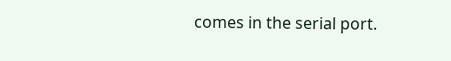comes in the serial port.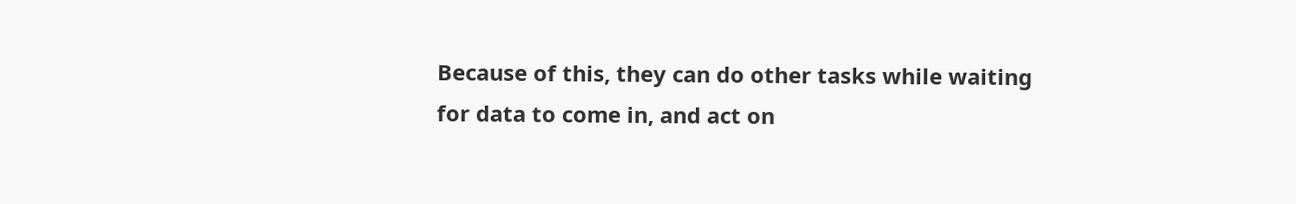Because of this, they can do other tasks while waiting for data to come in, and act on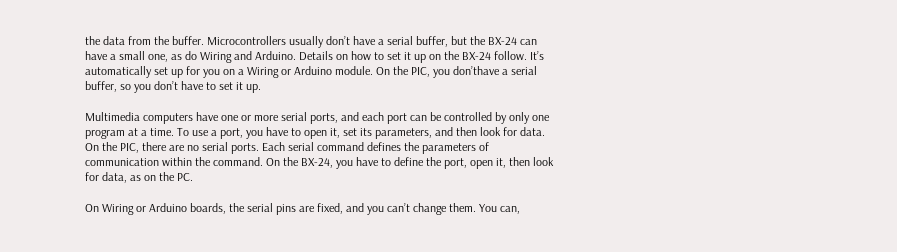the data from the buffer. Microcontrollers usually don’t have a serial buffer, but the BX-24 can have a small one, as do Wiring and Arduino. Details on how to set it up on the BX-24 follow. It’s automatically set up for you on a Wiring or Arduino module. On the PIC, you don’thave a serial buffer, so you don’t have to set it up.

Multimedia computers have one or more serial ports, and each port can be controlled by only one program at a time. To use a port, you have to open it, set its parameters, and then look for data. On the PIC, there are no serial ports. Each serial command defines the parameters of communication within the command. On the BX-24, you have to define the port, open it, then look for data, as on the PC.

On Wiring or Arduino boards, the serial pins are fixed, and you can’t change them. You can,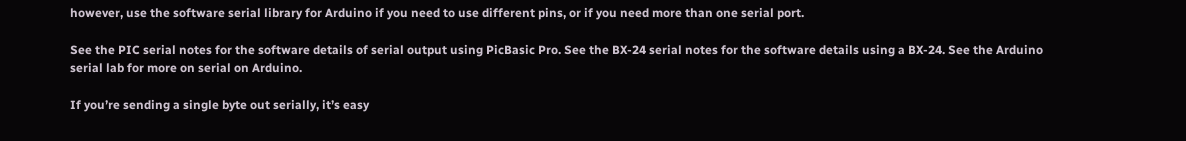however, use the software serial library for Arduino if you need to use different pins, or if you need more than one serial port.

See the PIC serial notes for the software details of serial output using PicBasic Pro. See the BX-24 serial notes for the software details using a BX-24. See the Arduino serial lab for more on serial on Arduino.

If you’re sending a single byte out serially, it’s easy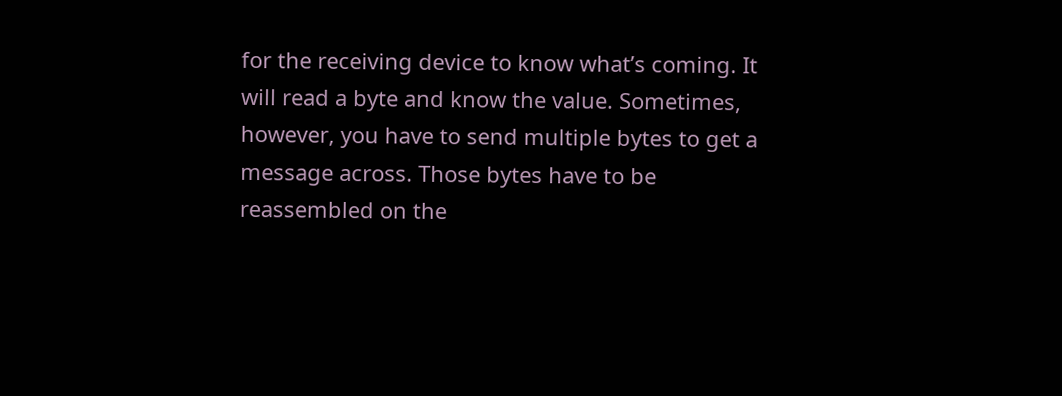for the receiving device to know what’s coming. It will read a byte and know the value. Sometimes, however, you have to send multiple bytes to get a message across. Those bytes have to be reassembled on the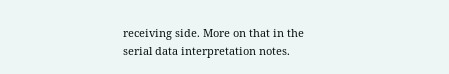receiving side. More on that in the serial data interpretation notes.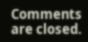Comments are closed.